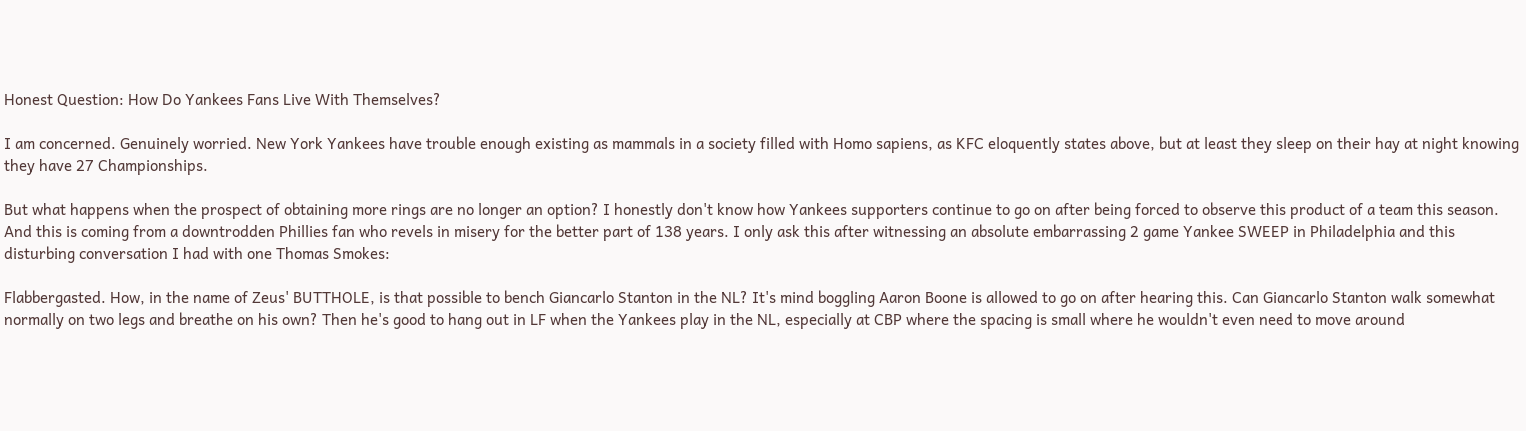Honest Question: How Do Yankees Fans Live With Themselves?

I am concerned. Genuinely worried. New York Yankees have trouble enough existing as mammals in a society filled with Homo sapiens, as KFC eloquently states above, but at least they sleep on their hay at night knowing they have 27 Championships.

But what happens when the prospect of obtaining more rings are no longer an option? I honestly don't know how Yankees supporters continue to go on after being forced to observe this product of a team this season. And this is coming from a downtrodden Phillies fan who revels in misery for the better part of 138 years. I only ask this after witnessing an absolute embarrassing 2 game Yankee SWEEP in Philadelphia and this disturbing conversation I had with one Thomas Smokes:

Flabbergasted. How, in the name of Zeus' BUTTHOLE, is that possible to bench Giancarlo Stanton in the NL? It's mind boggling Aaron Boone is allowed to go on after hearing this. Can Giancarlo Stanton walk somewhat normally on two legs and breathe on his own? Then he's good to hang out in LF when the Yankees play in the NL, especially at CBP where the spacing is small where he wouldn't even need to move around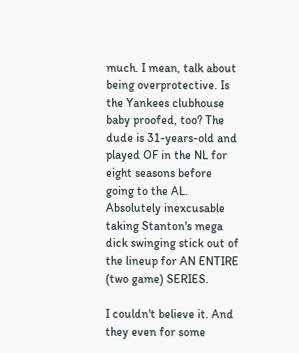much. I mean, talk about being overprotective. Is the Yankees clubhouse baby proofed, too? The dude is 31-years-old and played OF in the NL for eight seasons before going to the AL. Absolutely inexcusable taking Stanton's mega dick swinging stick out of the lineup for AN ENTIRE (two game) SERIES.

I couldn't believe it. And they even for some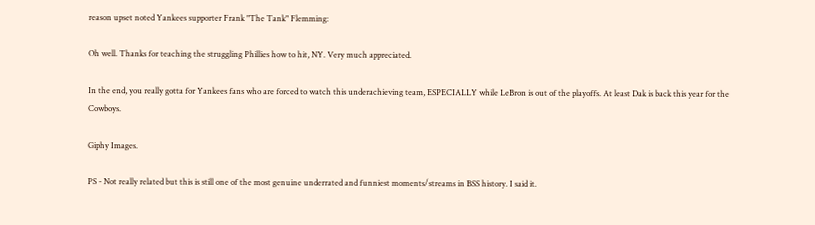reason upset noted Yankees supporter Frank "The Tank" Flemming:

Oh well. Thanks for teaching the struggling Phillies how to hit, NY. Very much appreciated.

In the end, you really gotta for Yankees fans who are forced to watch this underachieving team, ESPECIALLY while LeBron is out of the playoffs. At least Dak is back this year for the Cowboys.

Giphy Images.

PS - Not really related but this is still one of the most genuine underrated and funniest moments/streams in BSS history. I said it.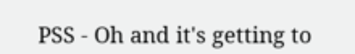PSS - Oh and it's getting to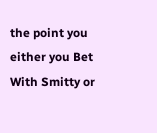the point you either you Bet With Smitty or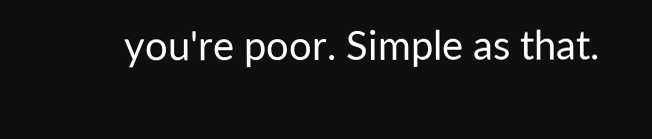you're poor. Simple as that.